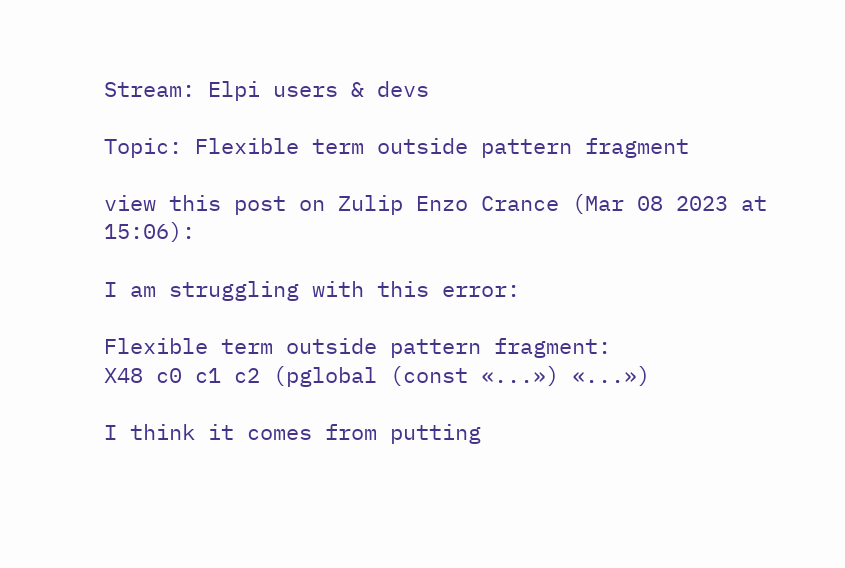Stream: Elpi users & devs

Topic: Flexible term outside pattern fragment

view this post on Zulip Enzo Crance (Mar 08 2023 at 15:06):

I am struggling with this error:

Flexible term outside pattern fragment:
X48 c0 c1 c2 (pglobal (const «...») «...»)

I think it comes from putting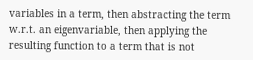variables in a term, then abstracting the term w.r.t. an eigenvariable, then applying the resulting function to a term that is not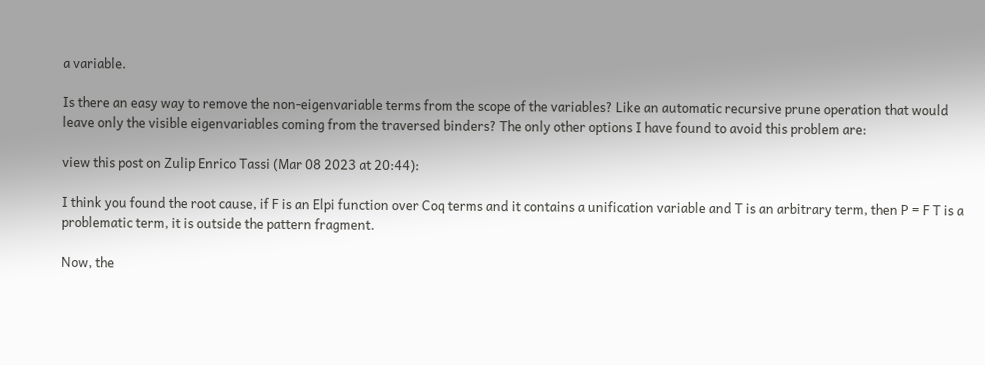a variable.

Is there an easy way to remove the non-eigenvariable terms from the scope of the variables? Like an automatic recursive prune operation that would leave only the visible eigenvariables coming from the traversed binders? The only other options I have found to avoid this problem are:

view this post on Zulip Enrico Tassi (Mar 08 2023 at 20:44):

I think you found the root cause, if F is an Elpi function over Coq terms and it contains a unification variable and T is an arbitrary term, then P = F T is a problematic term, it is outside the pattern fragment.

Now, the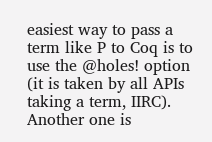easiest way to pass a term like P to Coq is to use the @holes! option (it is taken by all APIs taking a term, IIRC).
Another one is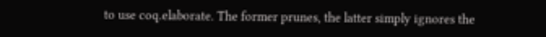to use coq.elaborate. The former prunes, the latter simply ignores the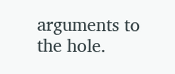arguments to the hole.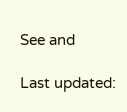See and

Last updated: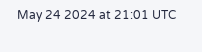May 24 2024 at 21:01 UTC